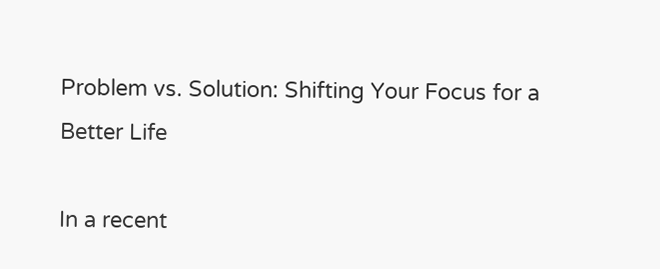Problem vs. Solution: Shifting Your Focus for a Better Life

In a recent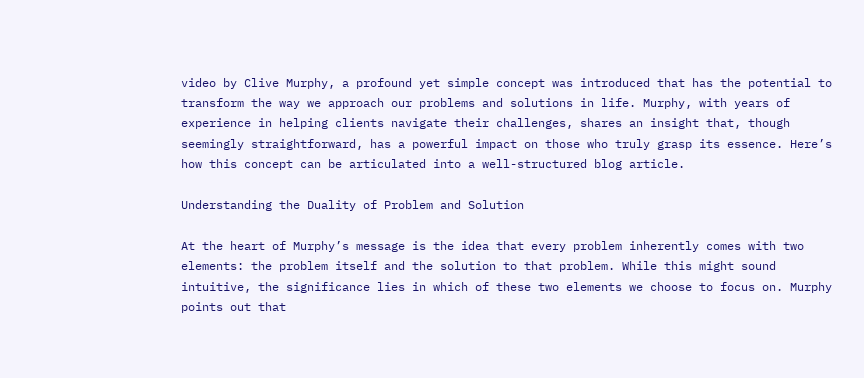video by Clive Murphy, a profound yet simple concept was introduced that has the potential to transform the way we approach our problems and solutions in life. Murphy, with years of experience in helping clients navigate their challenges, shares an insight that, though seemingly straightforward, has a powerful impact on those who truly grasp its essence. Here’s how this concept can be articulated into a well-structured blog article.

Understanding the Duality of Problem and Solution

At the heart of Murphy’s message is the idea that every problem inherently comes with two elements: the problem itself and the solution to that problem. While this might sound intuitive, the significance lies in which of these two elements we choose to focus on. Murphy points out that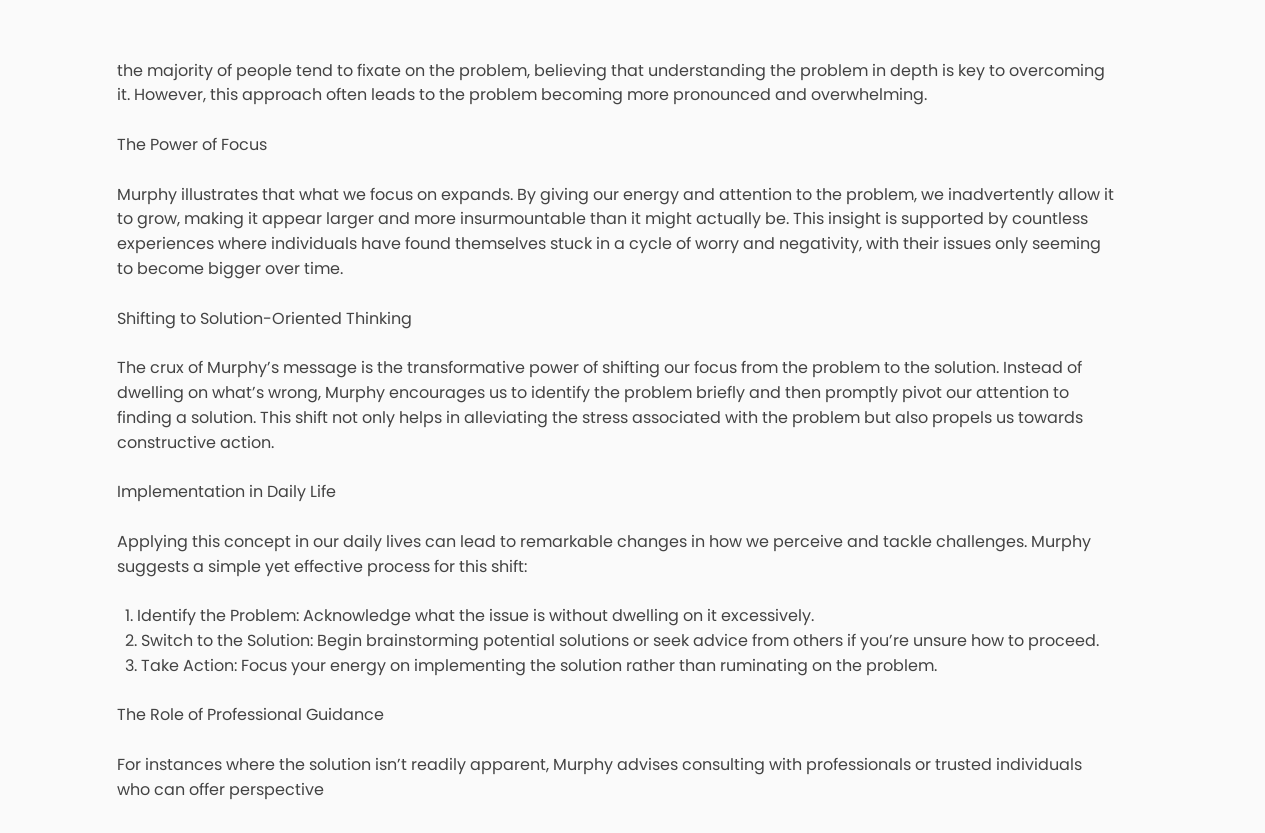the majority of people tend to fixate on the problem, believing that understanding the problem in depth is key to overcoming it. However, this approach often leads to the problem becoming more pronounced and overwhelming.

The Power of Focus

Murphy illustrates that what we focus on expands. By giving our energy and attention to the problem, we inadvertently allow it to grow, making it appear larger and more insurmountable than it might actually be. This insight is supported by countless experiences where individuals have found themselves stuck in a cycle of worry and negativity, with their issues only seeming to become bigger over time.

Shifting to Solution-Oriented Thinking

The crux of Murphy’s message is the transformative power of shifting our focus from the problem to the solution. Instead of dwelling on what’s wrong, Murphy encourages us to identify the problem briefly and then promptly pivot our attention to finding a solution. This shift not only helps in alleviating the stress associated with the problem but also propels us towards constructive action.

Implementation in Daily Life

Applying this concept in our daily lives can lead to remarkable changes in how we perceive and tackle challenges. Murphy suggests a simple yet effective process for this shift:

  1. Identify the Problem: Acknowledge what the issue is without dwelling on it excessively.
  2. Switch to the Solution: Begin brainstorming potential solutions or seek advice from others if you’re unsure how to proceed.
  3. Take Action: Focus your energy on implementing the solution rather than ruminating on the problem.

The Role of Professional Guidance

For instances where the solution isn’t readily apparent, Murphy advises consulting with professionals or trusted individuals who can offer perspective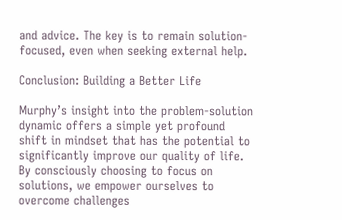and advice. The key is to remain solution-focused, even when seeking external help.

Conclusion: Building a Better Life

Murphy’s insight into the problem-solution dynamic offers a simple yet profound shift in mindset that has the potential to significantly improve our quality of life. By consciously choosing to focus on solutions, we empower ourselves to overcome challenges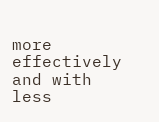more effectively and with less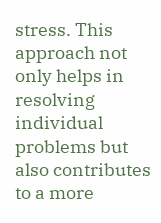stress. This approach not only helps in resolving individual problems but also contributes to a more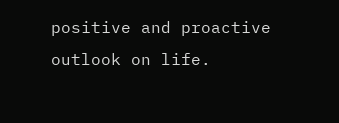positive and proactive outlook on life.